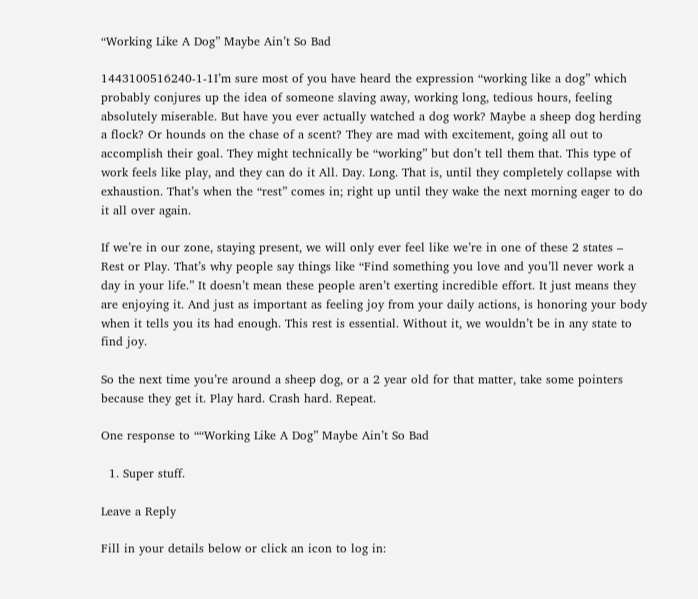“Working Like A Dog” Maybe Ain’t So Bad

1443100516240-1-1I’m sure most of you have heard the expression “working like a dog” which probably conjures up the idea of someone slaving away, working long, tedious hours, feeling absolutely miserable. But have you ever actually watched a dog work? Maybe a sheep dog herding a flock? Or hounds on the chase of a scent? They are mad with excitement, going all out to accomplish their goal. They might technically be “working” but don’t tell them that. This type of work feels like play, and they can do it All. Day. Long. That is, until they completely collapse with exhaustion. That’s when the “rest” comes in; right up until they wake the next morning eager to do it all over again.

If we’re in our zone, staying present, we will only ever feel like we’re in one of these 2 states – Rest or Play. That’s why people say things like “Find something you love and you’ll never work a day in your life.” It doesn’t mean these people aren’t exerting incredible effort. It just means they are enjoying it. And just as important as feeling joy from your daily actions, is honoring your body when it tells you its had enough. This rest is essential. Without it, we wouldn’t be in any state to find joy.

So the next time you’re around a sheep dog, or a 2 year old for that matter, take some pointers because they get it. Play hard. Crash hard. Repeat.

One response to ““Working Like A Dog” Maybe Ain’t So Bad

  1. Super stuff.

Leave a Reply

Fill in your details below or click an icon to log in: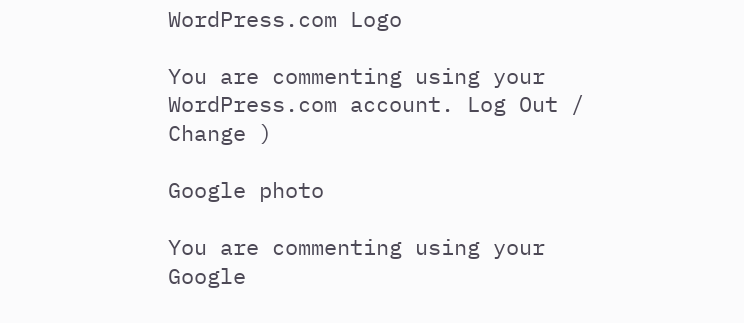WordPress.com Logo

You are commenting using your WordPress.com account. Log Out /  Change )

Google photo

You are commenting using your Google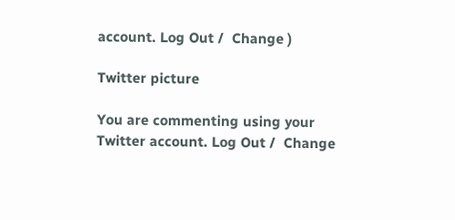account. Log Out /  Change )

Twitter picture

You are commenting using your Twitter account. Log Out /  Change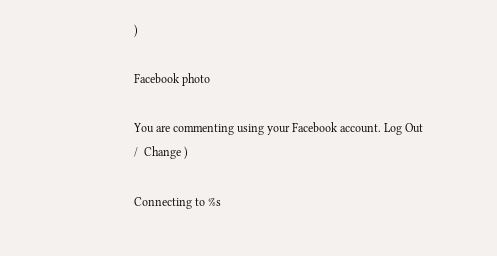)

Facebook photo

You are commenting using your Facebook account. Log Out /  Change )

Connecting to %s